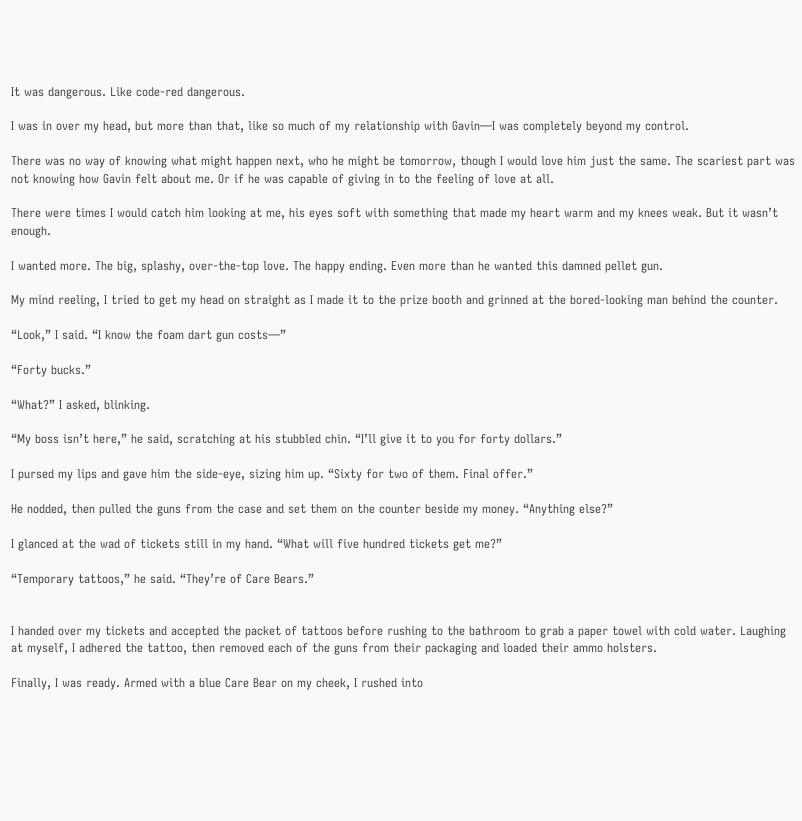It was dangerous. Like code-red dangerous.

I was in over my head, but more than that, like so much of my relationship with Gavin—I was completely beyond my control.

There was no way of knowing what might happen next, who he might be tomorrow, though I would love him just the same. The scariest part was not knowing how Gavin felt about me. Or if he was capable of giving in to the feeling of love at all.

There were times I would catch him looking at me, his eyes soft with something that made my heart warm and my knees weak. But it wasn’t enough.

I wanted more. The big, splashy, over-the-top love. The happy ending. Even more than he wanted this damned pellet gun.

My mind reeling, I tried to get my head on straight as I made it to the prize booth and grinned at the bored-looking man behind the counter.

“Look,” I said. “I know the foam dart gun costs—”

“Forty bucks.”

“What?” I asked, blinking.

“My boss isn’t here,” he said, scratching at his stubbled chin. “I’ll give it to you for forty dollars.”

I pursed my lips and gave him the side-eye, sizing him up. “Sixty for two of them. Final offer.”

He nodded, then pulled the guns from the case and set them on the counter beside my money. “Anything else?”

I glanced at the wad of tickets still in my hand. “What will five hundred tickets get me?”

“Temporary tattoos,” he said. “They’re of Care Bears.”


I handed over my tickets and accepted the packet of tattoos before rushing to the bathroom to grab a paper towel with cold water. Laughing at myself, I adhered the tattoo, then removed each of the guns from their packaging and loaded their ammo holsters.

Finally, I was ready. Armed with a blue Care Bear on my cheek, I rushed into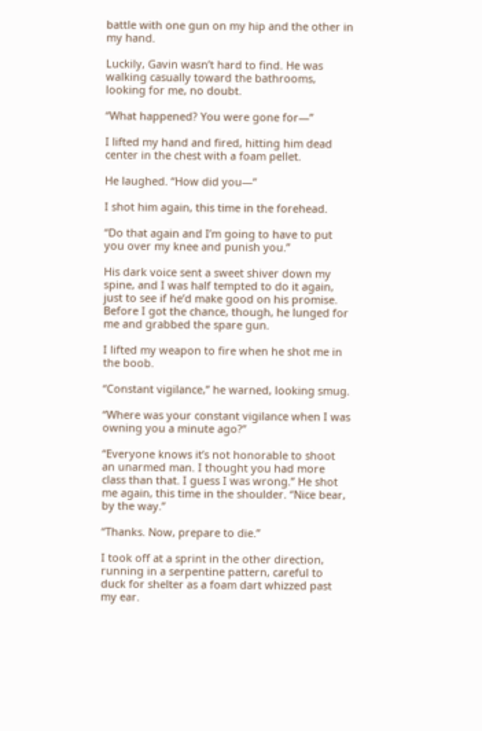battle with one gun on my hip and the other in my hand.

Luckily, Gavin wasn’t hard to find. He was walking casually toward the bathrooms, looking for me, no doubt.

“What happened? You were gone for—”

I lifted my hand and fired, hitting him dead center in the chest with a foam pellet.

He laughed. “How did you—”

I shot him again, this time in the forehead.

“Do that again and I’m going to have to put you over my knee and punish you.”

His dark voice sent a sweet shiver down my spine, and I was half tempted to do it again, just to see if he’d make good on his promise. Before I got the chance, though, he lunged for me and grabbed the spare gun.

I lifted my weapon to fire when he shot me in the boob.

“Constant vigilance,” he warned, looking smug.

“Where was your constant vigilance when I was owning you a minute ago?”

“Everyone knows it’s not honorable to shoot an unarmed man. I thought you had more class than that. I guess I was wrong.” He shot me again, this time in the shoulder. “Nice bear, by the way.”

“Thanks. Now, prepare to die.”

I took off at a sprint in the other direction, running in a serpentine pattern, careful to duck for shelter as a foam dart whizzed past my ear.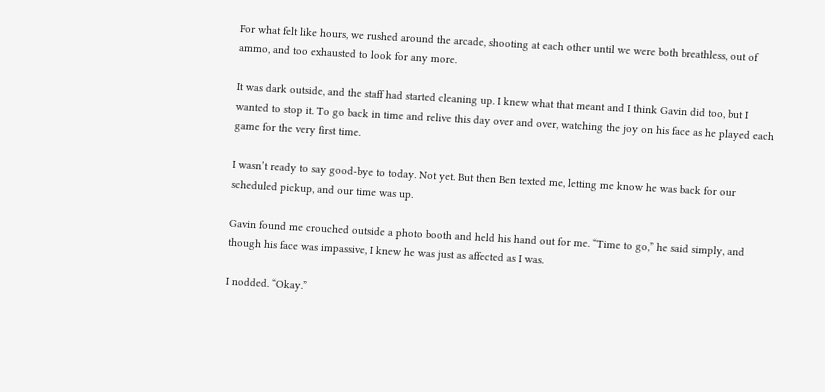For what felt like hours, we rushed around the arcade, shooting at each other until we were both breathless, out of ammo, and too exhausted to look for any more.

It was dark outside, and the staff had started cleaning up. I knew what that meant and I think Gavin did too, but I wanted to stop it. To go back in time and relive this day over and over, watching the joy on his face as he played each game for the very first time.

I wasn’t ready to say good-bye to today. Not yet. But then Ben texted me, letting me know he was back for our scheduled pickup, and our time was up.

Gavin found me crouched outside a photo booth and held his hand out for me. “Time to go,” he said simply, and though his face was impassive, I knew he was just as affected as I was.

I nodded. “Okay.”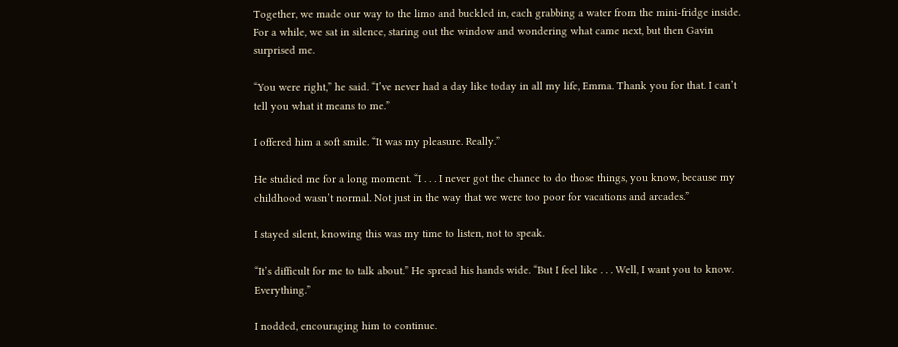Together, we made our way to the limo and buckled in, each grabbing a water from the mini-fridge inside. For a while, we sat in silence, staring out the window and wondering what came next, but then Gavin surprised me.

“You were right,” he said. “I’ve never had a day like today in all my life, Emma. Thank you for that. I can’t tell you what it means to me.”

I offered him a soft smile. “It was my pleasure. Really.”

He studied me for a long moment. “I . . . I never got the chance to do those things, you know, because my childhood wasn’t normal. Not just in the way that we were too poor for vacations and arcades.”

I stayed silent, knowing this was my time to listen, not to speak.

“It’s difficult for me to talk about.” He spread his hands wide. “But I feel like . . . Well, I want you to know. Everything.”

I nodded, encouraging him to continue.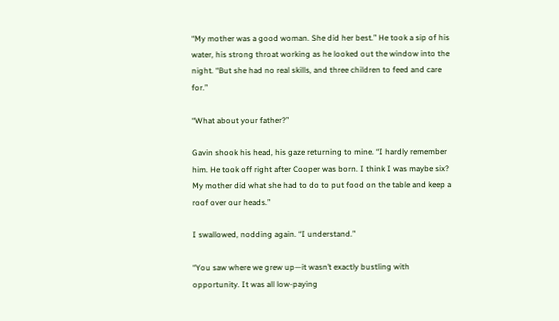“My mother was a good woman. She did her best.” He took a sip of his water, his strong throat working as he looked out the window into the night. “But she had no real skills, and three children to feed and care for.”

“What about your father?”

Gavin shook his head, his gaze returning to mine. “I hardly remember him. He took off right after Cooper was born. I think I was maybe six? My mother did what she had to do to put food on the table and keep a roof over our heads.”

I swallowed, nodding again. “I understand.”

“You saw where we grew up—it wasn’t exactly bustling with opportunity. It was all low-paying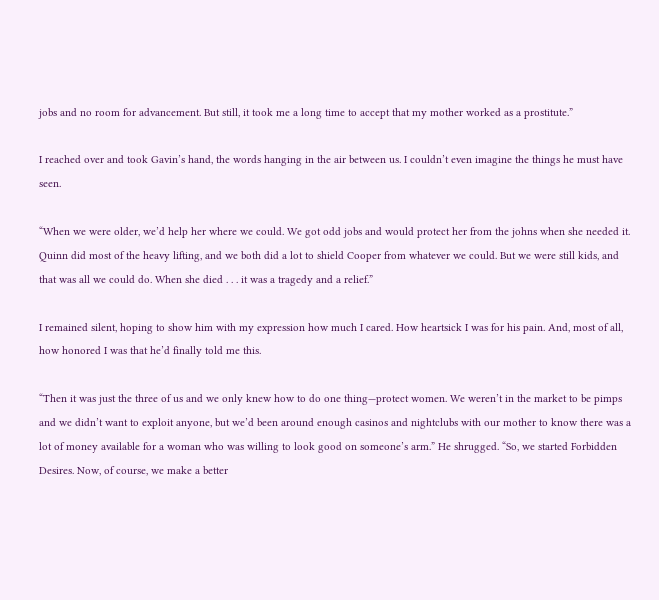jobs and no room for advancement. But still, it took me a long time to accept that my mother worked as a prostitute.”

I reached over and took Gavin’s hand, the words hanging in the air between us. I couldn’t even imagine the things he must have seen.

“When we were older, we’d help her where we could. We got odd jobs and would protect her from the johns when she needed it. Quinn did most of the heavy lifting, and we both did a lot to shield Cooper from whatever we could. But we were still kids, and that was all we could do. When she died . . . it was a tragedy and a relief.”

I remained silent, hoping to show him with my expression how much I cared. How heartsick I was for his pain. And, most of all, how honored I was that he’d finally told me this.

“Then it was just the three of us and we only knew how to do one thing—protect women. We weren’t in the market to be pimps and we didn’t want to exploit anyone, but we’d been around enough casinos and nightclubs with our mother to know there was a lot of money available for a woman who was willing to look good on someone’s arm.” He shrugged. “So, we started Forbidden Desires. Now, of course, we make a better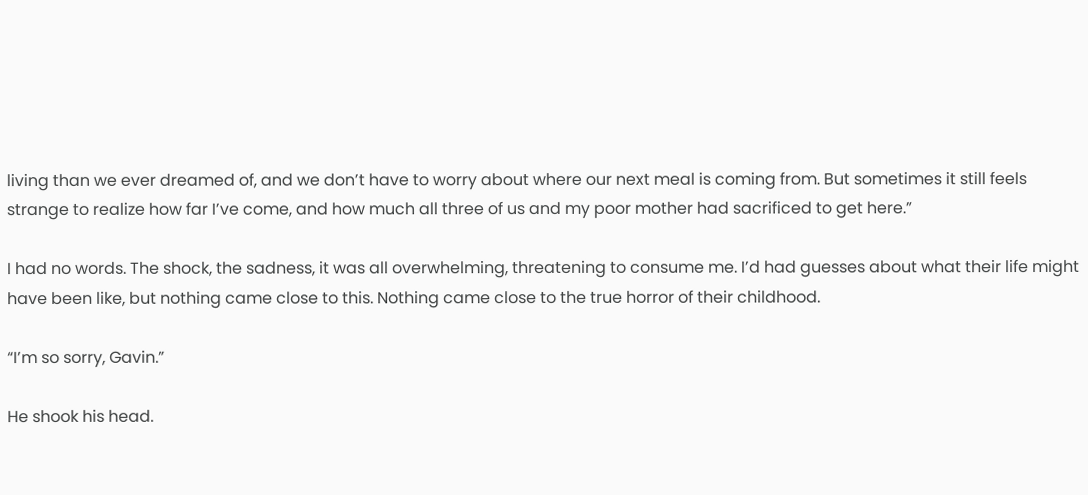living than we ever dreamed of, and we don’t have to worry about where our next meal is coming from. But sometimes it still feels strange to realize how far I’ve come, and how much all three of us and my poor mother had sacrificed to get here.”

I had no words. The shock, the sadness, it was all overwhelming, threatening to consume me. I’d had guesses about what their life might have been like, but nothing came close to this. Nothing came close to the true horror of their childhood.

“I’m so sorry, Gavin.”

He shook his head.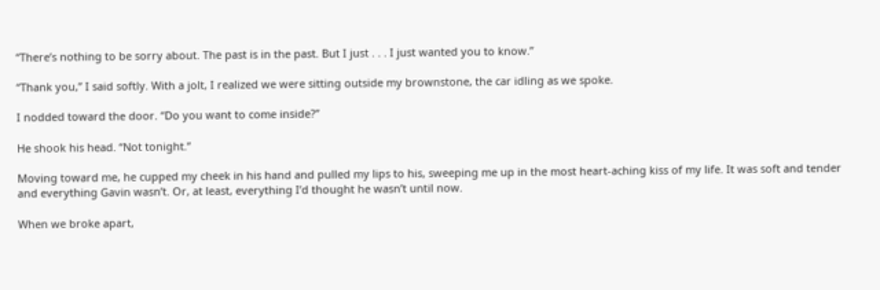“There’s nothing to be sorry about. The past is in the past. But I just . . . I just wanted you to know.”

“Thank you,” I said softly. With a jolt, I realized we were sitting outside my brownstone, the car idling as we spoke.

I nodded toward the door. “Do you want to come inside?”

He shook his head. “Not tonight.”

Moving toward me, he cupped my cheek in his hand and pulled my lips to his, sweeping me up in the most heart-aching kiss of my life. It was soft and tender and everything Gavin wasn’t. Or, at least, everything I’d thought he wasn’t until now.

When we broke apart,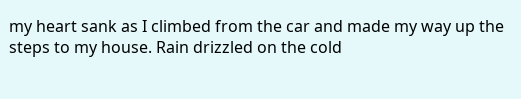my heart sank as I climbed from the car and made my way up the steps to my house. Rain drizzled on the cold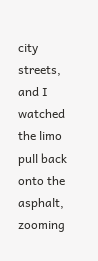city streets, and I watched the limo pull back onto the asphalt, zooming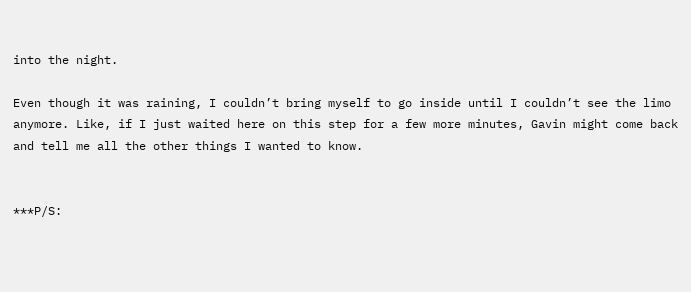into the night.

Even though it was raining, I couldn’t bring myself to go inside until I couldn’t see the limo anymore. Like, if I just waited here on this step for a few more minutes, Gavin might come back and tell me all the other things I wanted to know.


***P/S: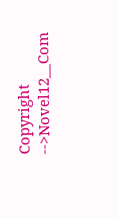Copyright -->Novel12__Com